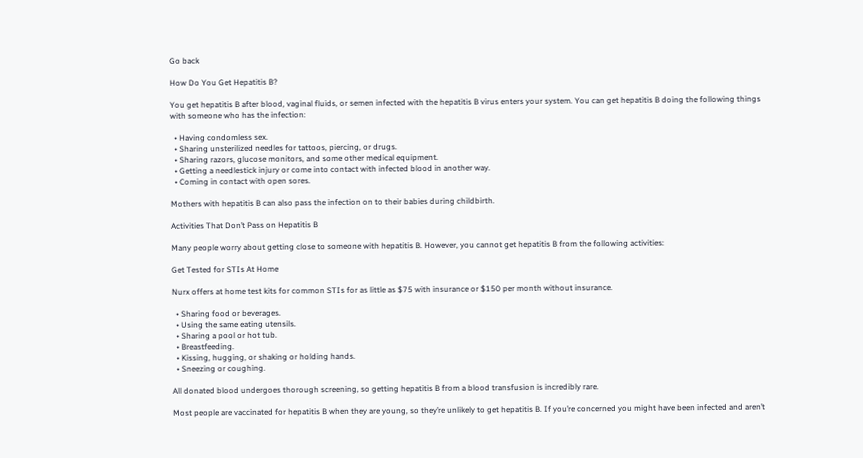Go back

How Do You Get Hepatitis B?

You get hepatitis B after blood, vaginal fluids, or semen infected with the hepatitis B virus enters your system. You can get hepatitis B doing the following things with someone who has the infection:

  • Having condomless sex.
  • Sharing unsterilized needles for tattoos, piercing, or drugs.
  • Sharing razors, glucose monitors, and some other medical equipment.
  • Getting a needlestick injury or come into contact with infected blood in another way.
  • Coming in contact with open sores.

Mothers with hepatitis B can also pass the infection on to their babies during childbirth.

Activities That Don’t Pass on Hepatitis B

Many people worry about getting close to someone with hepatitis B. However, you cannot get hepatitis B from the following activities:

Get Tested for STIs At Home

Nurx offers at home test kits for common STIs for as little as $75 with insurance or $150 per month without insurance.

  • Sharing food or beverages.
  • Using the same eating utensils.
  • Sharing a pool or hot tub.
  • Breastfeeding.
  • Kissing, hugging, or shaking or holding hands.
  • Sneezing or coughing.

All donated blood undergoes thorough screening, so getting hepatitis B from a blood transfusion is incredibly rare.

Most people are vaccinated for hepatitis B when they are young, so they’re unlikely to get hepatitis B. If you’re concerned you might have been infected and aren’t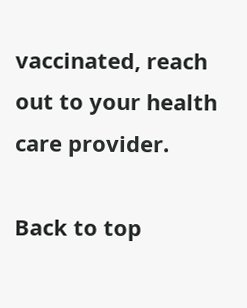vaccinated, reach out to your health care provider.

Back to top